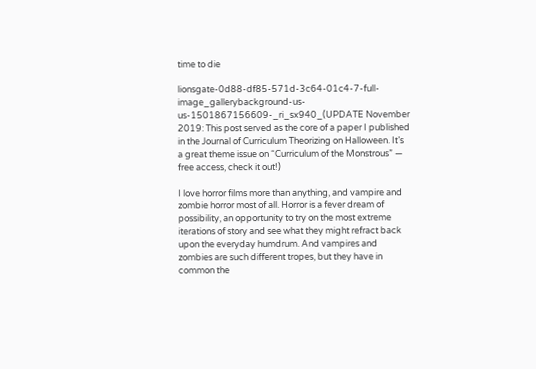time to die

lionsgate-0d88-df85-571d-3c64-01c4-7-full-image_gallerybackground-us-us-1501867156609-_ri_sx940_(UPDATE November 2019: This post served as the core of a paper I published in the Journal of Curriculum Theorizing on Halloween. It’s a great theme issue on “Curriculum of the Monstrous” — free access, check it out!)

I love horror films more than anything, and vampire and zombie horror most of all. Horror is a fever dream of possibility, an opportunity to try on the most extreme iterations of story and see what they might refract back upon the everyday humdrum. And vampires and zombies are such different tropes, but they have in common the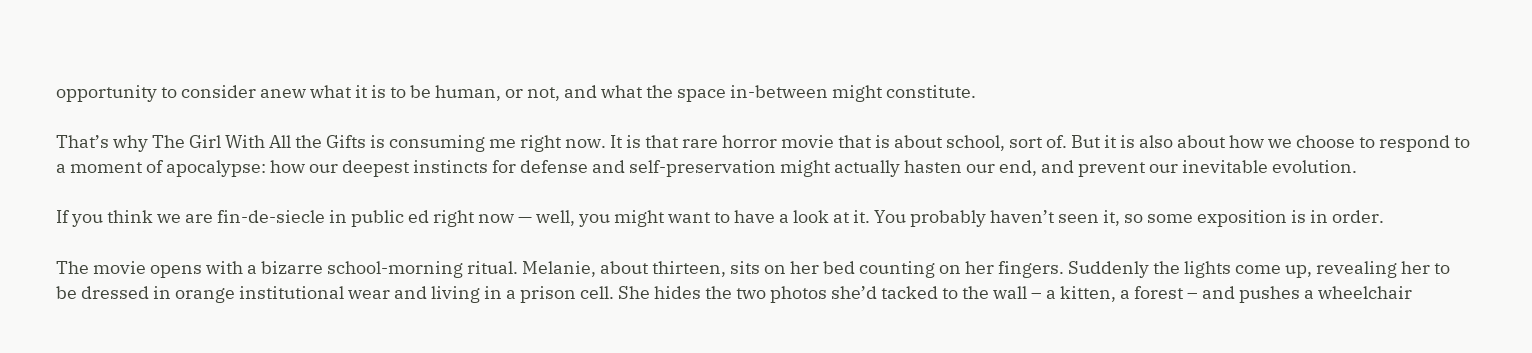opportunity to consider anew what it is to be human, or not, and what the space in-between might constitute.

That’s why The Girl With All the Gifts is consuming me right now. It is that rare horror movie that is about school, sort of. But it is also about how we choose to respond to a moment of apocalypse: how our deepest instincts for defense and self-preservation might actually hasten our end, and prevent our inevitable evolution.

If you think we are fin-de-siecle in public ed right now — well, you might want to have a look at it. You probably haven’t seen it, so some exposition is in order.

The movie opens with a bizarre school-morning ritual. Melanie, about thirteen, sits on her bed counting on her fingers. Suddenly the lights come up, revealing her to be dressed in orange institutional wear and living in a prison cell. She hides the two photos she’d tacked to the wall – a kitten, a forest – and pushes a wheelchair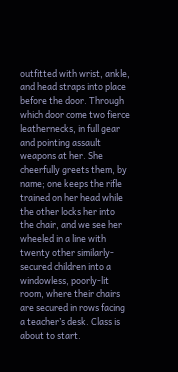outfitted with wrist, ankle, and head straps into place before the door. Through which door come two fierce leathernecks, in full gear and pointing assault weapons at her. She cheerfully greets them, by name; one keeps the rifle trained on her head while the other locks her into the chair, and we see her wheeled in a line with twenty other similarly-secured children into a windowless, poorly-lit room, where their chairs are secured in rows facing a teacher’s desk. Class is about to start.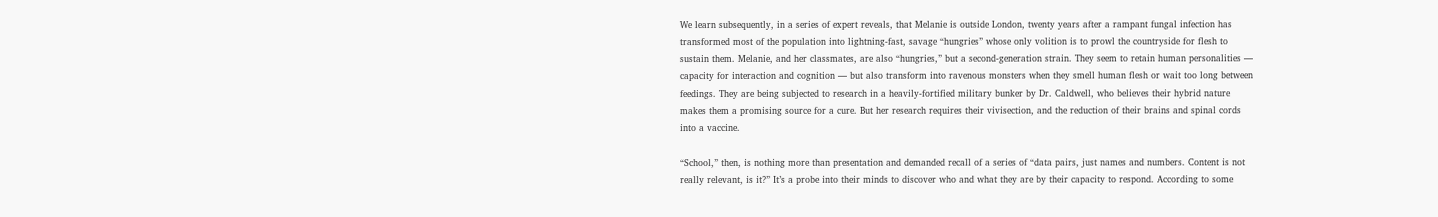We learn subsequently, in a series of expert reveals, that Melanie is outside London, twenty years after a rampant fungal infection has transformed most of the population into lightning-fast, savage “hungries” whose only volition is to prowl the countryside for flesh to sustain them. Melanie, and her classmates, are also “hungries,” but a second-generation strain. They seem to retain human personalities — capacity for interaction and cognition — but also transform into ravenous monsters when they smell human flesh or wait too long between feedings. They are being subjected to research in a heavily-fortified military bunker by Dr. Caldwell, who believes their hybrid nature makes them a promising source for a cure. But her research requires their vivisection, and the reduction of their brains and spinal cords into a vaccine.

“School,” then, is nothing more than presentation and demanded recall of a series of “data pairs, just names and numbers. Content is not really relevant, is it?” It’s a probe into their minds to discover who and what they are by their capacity to respond. According to some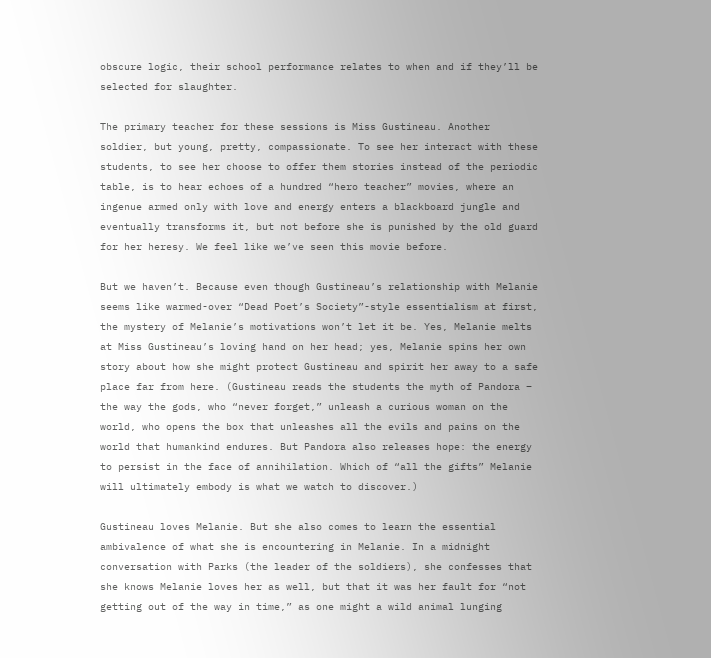obscure logic, their school performance relates to when and if they’ll be selected for slaughter.

The primary teacher for these sessions is Miss Gustineau. Another soldier, but young, pretty, compassionate. To see her interact with these students, to see her choose to offer them stories instead of the periodic table, is to hear echoes of a hundred “hero teacher” movies, where an ingenue armed only with love and energy enters a blackboard jungle and eventually transforms it, but not before she is punished by the old guard for her heresy. We feel like we’ve seen this movie before.

But we haven’t. Because even though Gustineau’s relationship with Melanie seems like warmed-over “Dead Poet’s Society”-style essentialism at first, the mystery of Melanie’s motivations won’t let it be. Yes, Melanie melts at Miss Gustineau’s loving hand on her head; yes, Melanie spins her own story about how she might protect Gustineau and spirit her away to a safe place far from here. (Gustineau reads the students the myth of Pandora – the way the gods, who “never forget,” unleash a curious woman on the world, who opens the box that unleashes all the evils and pains on the world that humankind endures. But Pandora also releases hope: the energy to persist in the face of annihilation. Which of “all the gifts” Melanie will ultimately embody is what we watch to discover.)

Gustineau loves Melanie. But she also comes to learn the essential ambivalence of what she is encountering in Melanie. In a midnight conversation with Parks (the leader of the soldiers), she confesses that she knows Melanie loves her as well, but that it was her fault for “not getting out of the way in time,” as one might a wild animal lunging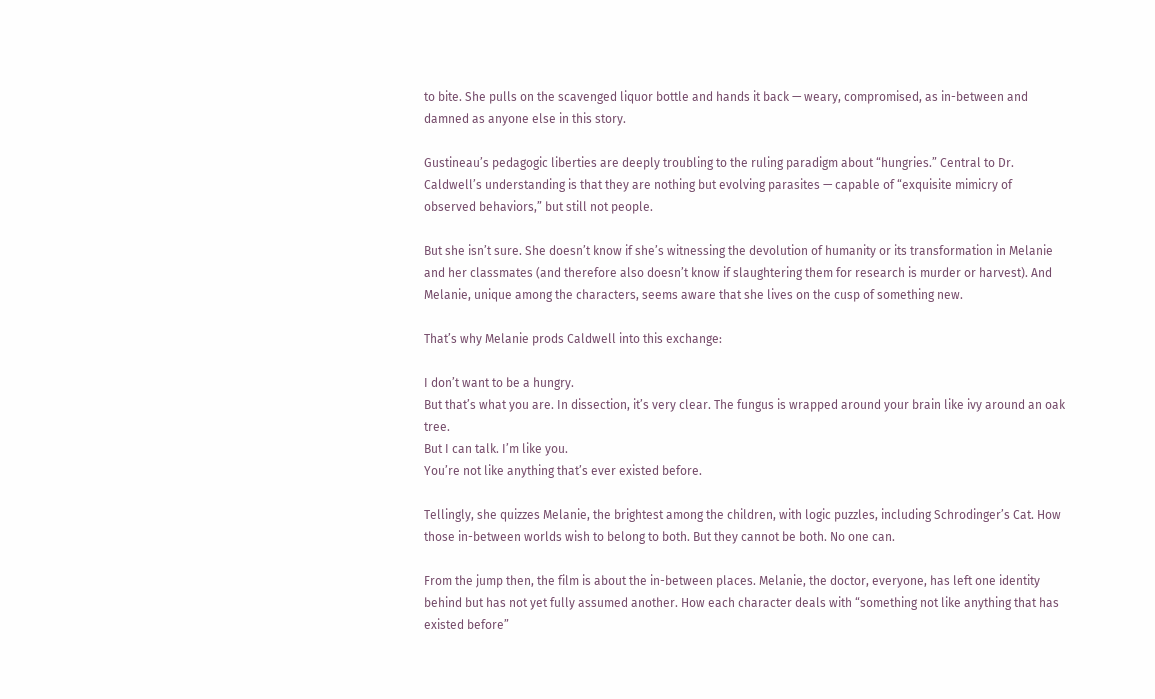to bite. She pulls on the scavenged liquor bottle and hands it back — weary, compromised, as in-between and damned as anyone else in this story.

Gustineau’s pedagogic liberties are deeply troubling to the ruling paradigm about “hungries.” Central to Dr. Caldwell’s understanding is that they are nothing but evolving parasites — capable of “exquisite mimicry of observed behaviors,” but still not people.

But she isn’t sure. She doesn’t know if she’s witnessing the devolution of humanity or its transformation in Melanie and her classmates (and therefore also doesn’t know if slaughtering them for research is murder or harvest). And Melanie, unique among the characters, seems aware that she lives on the cusp of something new.

That’s why Melanie prods Caldwell into this exchange:

I don’t want to be a hungry.
But that’s what you are. In dissection, it’s very clear. The fungus is wrapped around your brain like ivy around an oak tree.
But I can talk. I’m like you.
You’re not like anything that’s ever existed before.

Tellingly, she quizzes Melanie, the brightest among the children, with logic puzzles, including Schrodinger’s Cat. How those in-between worlds wish to belong to both. But they cannot be both. No one can.

From the jump then, the film is about the in-between places. Melanie, the doctor, everyone, has left one identity behind but has not yet fully assumed another. How each character deals with “something not like anything that has existed before”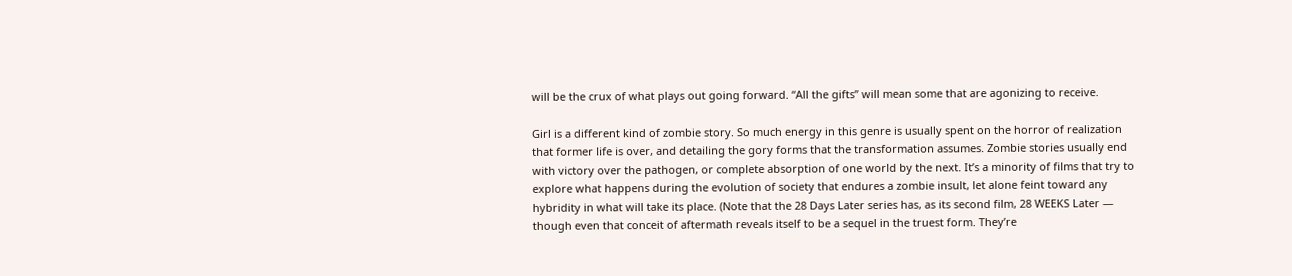will be the crux of what plays out going forward. “All the gifts” will mean some that are agonizing to receive.

Girl is a different kind of zombie story. So much energy in this genre is usually spent on the horror of realization that former life is over, and detailing the gory forms that the transformation assumes. Zombie stories usually end with victory over the pathogen, or complete absorption of one world by the next. It’s a minority of films that try to explore what happens during the evolution of society that endures a zombie insult, let alone feint toward any hybridity in what will take its place. (Note that the 28 Days Later series has, as its second film, 28 WEEKS Later — though even that conceit of aftermath reveals itself to be a sequel in the truest form. They’re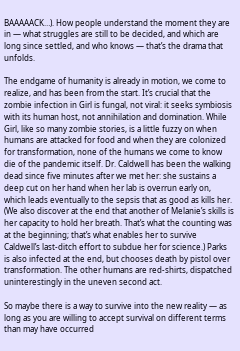BAAAAACK…). How people understand the moment they are in — what struggles are still to be decided, and which are long since settled, and who knows — that’s the drama that unfolds.

The endgame of humanity is already in motion, we come to realize, and has been from the start. It’s crucial that the zombie infection in Girl is fungal, not viral: it seeks symbiosis with its human host, not annihilation and domination. While Girl, like so many zombie stories, is a little fuzzy on when humans are attacked for food and when they are colonized for transformation, none of the humans we come to know die of the pandemic itself. Dr. Caldwell has been the walking dead since five minutes after we met her: she sustains a deep cut on her hand when her lab is overrun early on, which leads eventually to the sepsis that as good as kills her. (We also discover at the end that another of Melanie’s skills is her capacity to hold her breath. That’s what the counting was at the beginning; that’s what enables her to survive Caldwell’s last-ditch effort to subdue her for science.) Parks is also infected at the end, but chooses death by pistol over transformation. The other humans are red-shirts, dispatched uninterestingly in the uneven second act.

So maybe there is a way to survive into the new reality — as long as you are willing to accept survival on different terms than may have occurred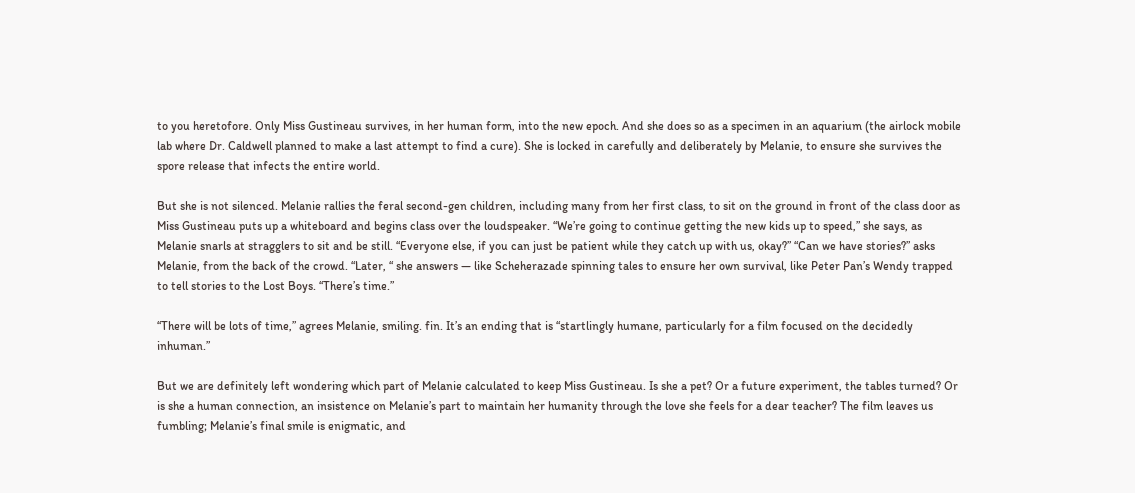to you heretofore. Only Miss Gustineau survives, in her human form, into the new epoch. And she does so as a specimen in an aquarium (the airlock mobile lab where Dr. Caldwell planned to make a last attempt to find a cure). She is locked in carefully and deliberately by Melanie, to ensure she survives the spore release that infects the entire world.

But she is not silenced. Melanie rallies the feral second-gen children, including many from her first class, to sit on the ground in front of the class door as Miss Gustineau puts up a whiteboard and begins class over the loudspeaker. “We’re going to continue getting the new kids up to speed,” she says, as Melanie snarls at stragglers to sit and be still. “Everyone else, if you can just be patient while they catch up with us, okay?” “Can we have stories?” asks Melanie, from the back of the crowd. “Later, “ she answers — like Scheherazade spinning tales to ensure her own survival, like Peter Pan’s Wendy trapped to tell stories to the Lost Boys. “There’s time.”

“There will be lots of time,” agrees Melanie, smiling. fin. It’s an ending that is “startlingly humane, particularly for a film focused on the decidedly inhuman.”

But we are definitely left wondering which part of Melanie calculated to keep Miss Gustineau. Is she a pet? Or a future experiment, the tables turned? Or is she a human connection, an insistence on Melanie’s part to maintain her humanity through the love she feels for a dear teacher? The film leaves us fumbling; Melanie’s final smile is enigmatic, and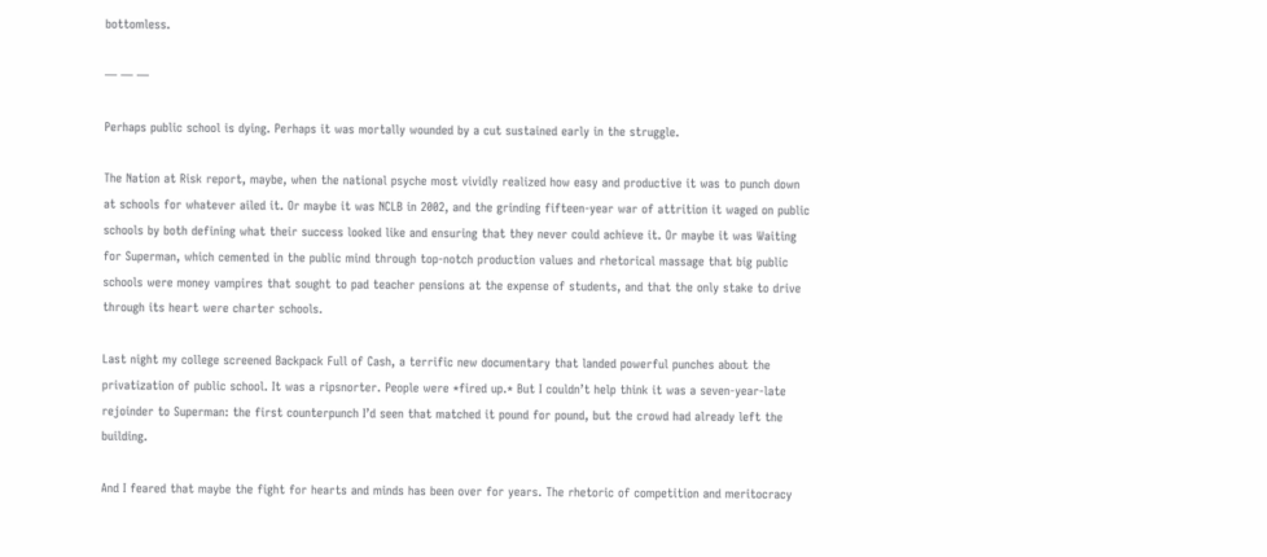bottomless.

— — —

Perhaps public school is dying. Perhaps it was mortally wounded by a cut sustained early in the struggle.

The Nation at Risk report, maybe, when the national psyche most vividly realized how easy and productive it was to punch down at schools for whatever ailed it. Or maybe it was NCLB in 2002, and the grinding fifteen-year war of attrition it waged on public schools by both defining what their success looked like and ensuring that they never could achieve it. Or maybe it was Waiting for Superman, which cemented in the public mind through top-notch production values and rhetorical massage that big public schools were money vampires that sought to pad teacher pensions at the expense of students, and that the only stake to drive through its heart were charter schools.

Last night my college screened Backpack Full of Cash, a terrific new documentary that landed powerful punches about the privatization of public school. It was a ripsnorter. People were *fired up.* But I couldn’t help think it was a seven-year-late rejoinder to Superman: the first counterpunch I’d seen that matched it pound for pound, but the crowd had already left the building.

And I feared that maybe the fight for hearts and minds has been over for years. The rhetoric of competition and meritocracy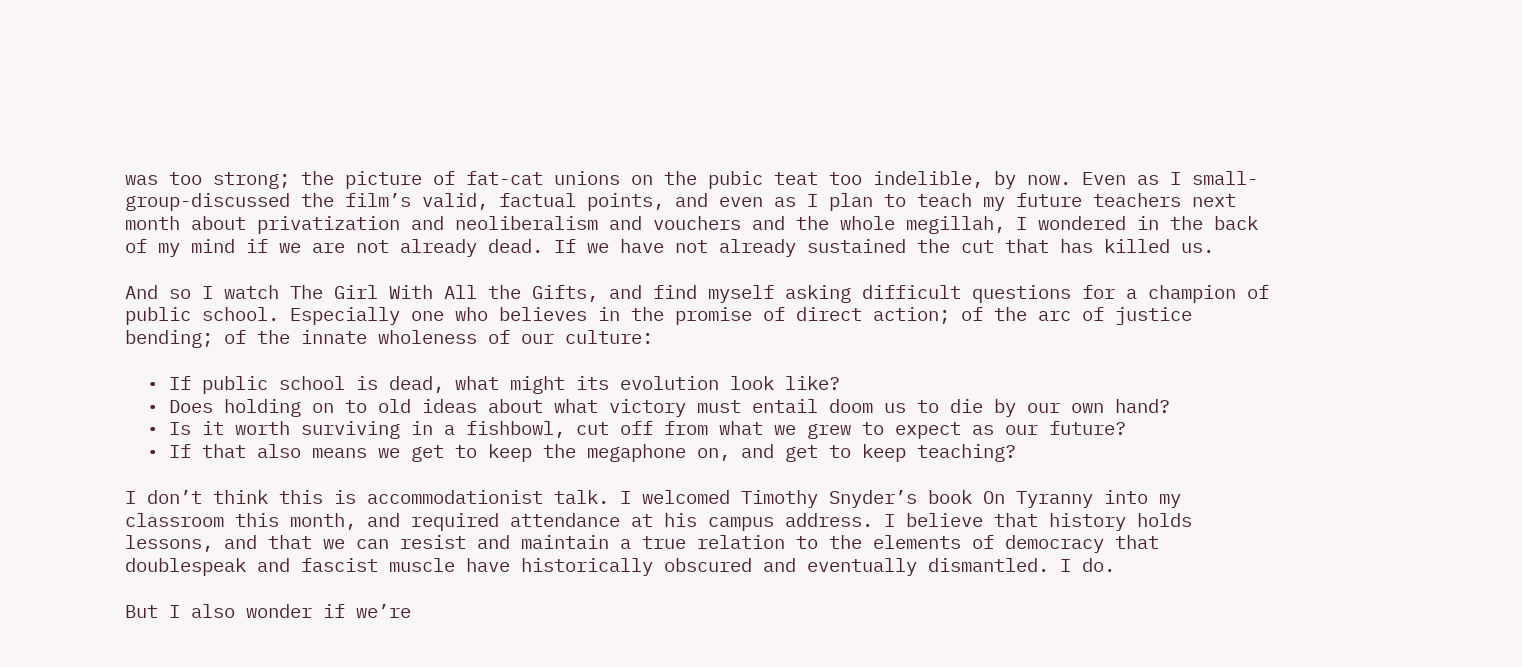was too strong; the picture of fat-cat unions on the pubic teat too indelible, by now. Even as I small-group-discussed the film’s valid, factual points, and even as I plan to teach my future teachers next month about privatization and neoliberalism and vouchers and the whole megillah, I wondered in the back of my mind if we are not already dead. If we have not already sustained the cut that has killed us.

And so I watch The Girl With All the Gifts, and find myself asking difficult questions for a champion of public school. Especially one who believes in the promise of direct action; of the arc of justice bending; of the innate wholeness of our culture:

  • If public school is dead, what might its evolution look like?
  • Does holding on to old ideas about what victory must entail doom us to die by our own hand?
  • Is it worth surviving in a fishbowl, cut off from what we grew to expect as our future?
  • If that also means we get to keep the megaphone on, and get to keep teaching?

I don’t think this is accommodationist talk. I welcomed Timothy Snyder’s book On Tyranny into my classroom this month, and required attendance at his campus address. I believe that history holds lessons, and that we can resist and maintain a true relation to the elements of democracy that doublespeak and fascist muscle have historically obscured and eventually dismantled. I do.

But I also wonder if we’re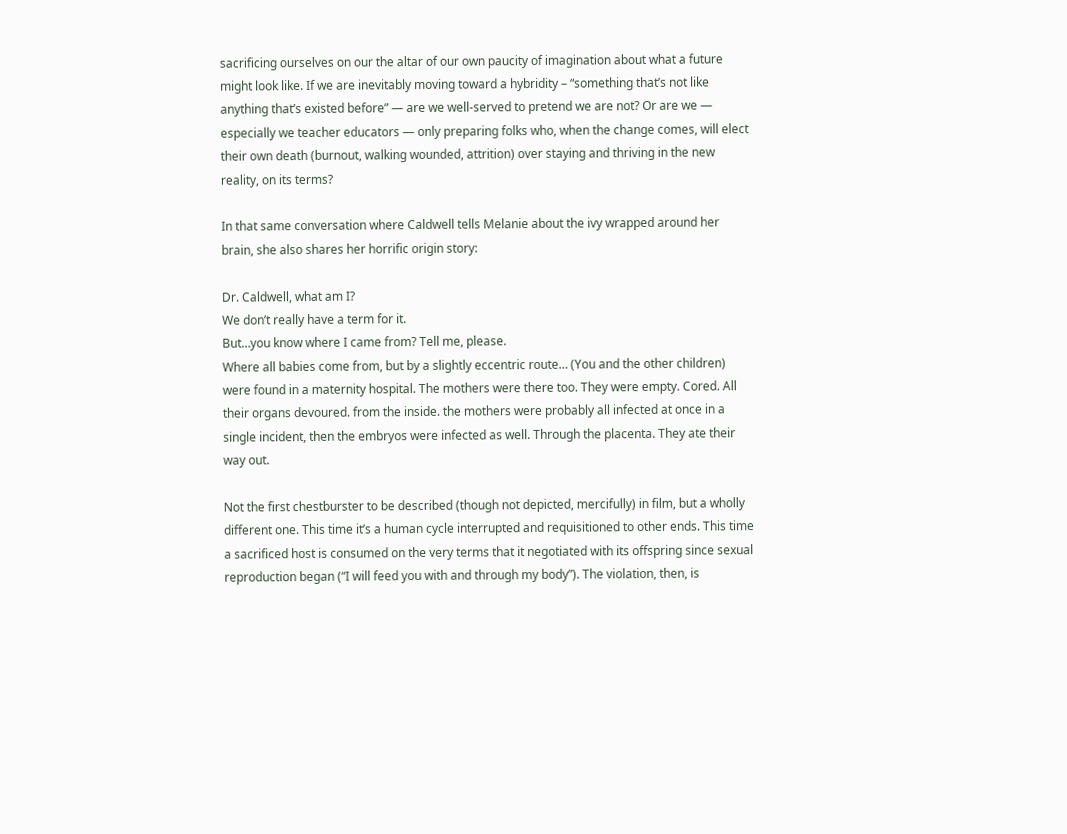sacrificing ourselves on our the altar of our own paucity of imagination about what a future might look like. If we are inevitably moving toward a hybridity – “something that’s not like anything that’s existed before” — are we well-served to pretend we are not? Or are we — especially we teacher educators — only preparing folks who, when the change comes, will elect their own death (burnout, walking wounded, attrition) over staying and thriving in the new reality, on its terms?

In that same conversation where Caldwell tells Melanie about the ivy wrapped around her brain, she also shares her horrific origin story:

Dr. Caldwell, what am I?
We don’t really have a term for it.
But…you know where I came from? Tell me, please.
Where all babies come from, but by a slightly eccentric route… (You and the other children) were found in a maternity hospital. The mothers were there too. They were empty. Cored. All their organs devoured. from the inside. the mothers were probably all infected at once in a single incident, then the embryos were infected as well. Through the placenta. They ate their way out.

Not the first chestburster to be described (though not depicted, mercifully) in film, but a wholly different one. This time it’s a human cycle interrupted and requisitioned to other ends. This time a sacrificed host is consumed on the very terms that it negotiated with its offspring since sexual reproduction began (“I will feed you with and through my body”). The violation, then, is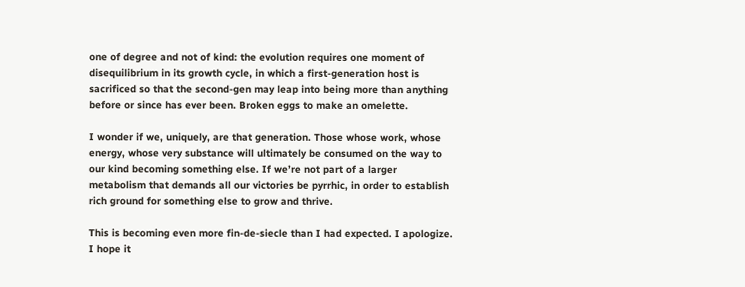one of degree and not of kind: the evolution requires one moment of disequilibrium in its growth cycle, in which a first-generation host is sacrificed so that the second-gen may leap into being more than anything before or since has ever been. Broken eggs to make an omelette.

I wonder if we, uniquely, are that generation. Those whose work, whose energy, whose very substance will ultimately be consumed on the way to our kind becoming something else. If we’re not part of a larger metabolism that demands all our victories be pyrrhic, in order to establish rich ground for something else to grow and thrive.

This is becoming even more fin-de-siecle than I had expected. I apologize. I hope it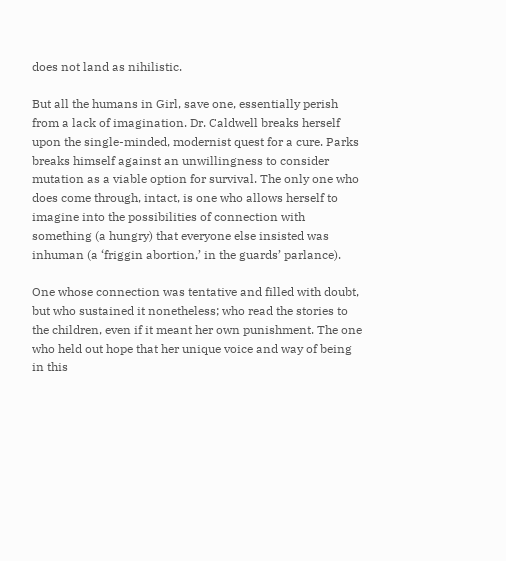does not land as nihilistic.

But all the humans in Girl, save one, essentially perish from a lack of imagination. Dr. Caldwell breaks herself upon the single-minded, modernist quest for a cure. Parks breaks himself against an unwillingness to consider mutation as a viable option for survival. The only one who does come through, intact, is one who allows herself to imagine into the possibilities of connection with something (a hungry) that everyone else insisted was inhuman (a ‘friggin abortion,’ in the guards’ parlance).

One whose connection was tentative and filled with doubt, but who sustained it nonetheless; who read the stories to the children, even if it meant her own punishment. The one who held out hope that her unique voice and way of being in this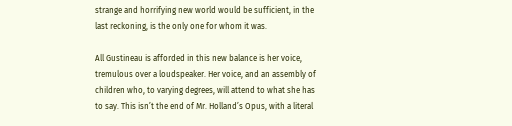strange and horrifying new world would be sufficient, in the last reckoning, is the only one for whom it was.

All Gustineau is afforded in this new balance is her voice, tremulous over a loudspeaker. Her voice, and an assembly of children who, to varying degrees, will attend to what she has to say. This isn’t the end of Mr. Holland’s Opus, with a literal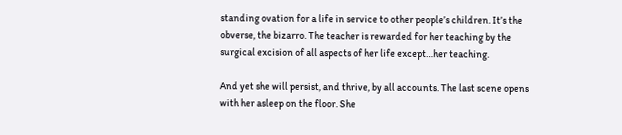standing ovation for a life in service to other people’s children. It’s the obverse, the bizarro. The teacher is rewarded for her teaching by the surgical excision of all aspects of her life except…her teaching.

And yet she will persist, and thrive, by all accounts. The last scene opens with her asleep on the floor. She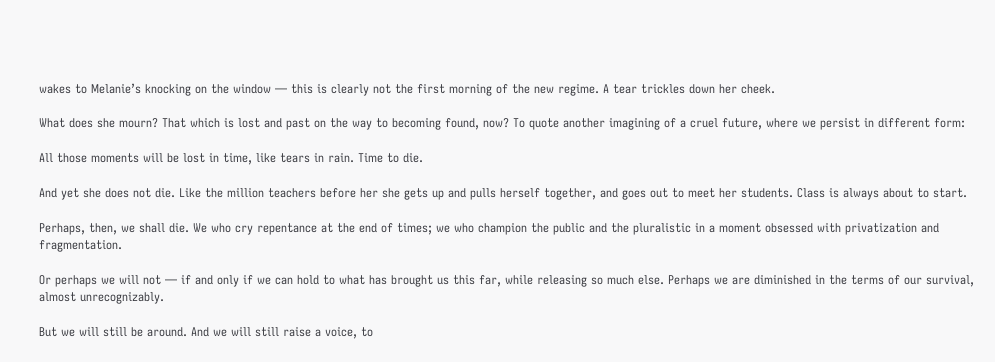wakes to Melanie’s knocking on the window — this is clearly not the first morning of the new regime. A tear trickles down her cheek.

What does she mourn? That which is lost and past on the way to becoming found, now? To quote another imagining of a cruel future, where we persist in different form:

All those moments will be lost in time, like tears in rain. Time to die.

And yet she does not die. Like the million teachers before her she gets up and pulls herself together, and goes out to meet her students. Class is always about to start.

Perhaps, then, we shall die. We who cry repentance at the end of times; we who champion the public and the pluralistic in a moment obsessed with privatization and fragmentation.

Or perhaps we will not — if and only if we can hold to what has brought us this far, while releasing so much else. Perhaps we are diminished in the terms of our survival, almost unrecognizably.

But we will still be around. And we will still raise a voice, to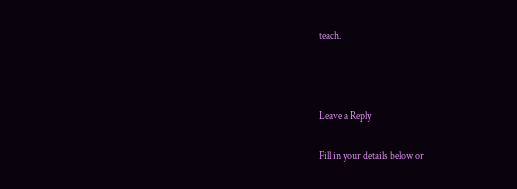teach.



Leave a Reply

Fill in your details below or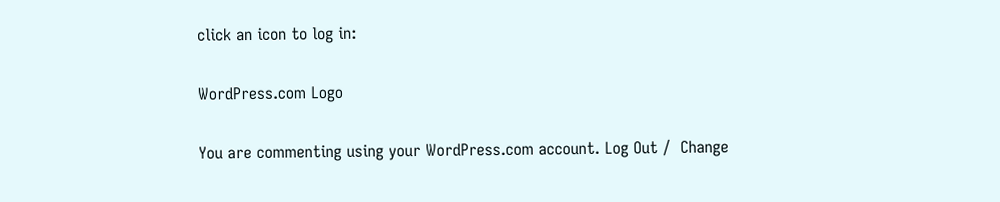click an icon to log in:

WordPress.com Logo

You are commenting using your WordPress.com account. Log Out /  Change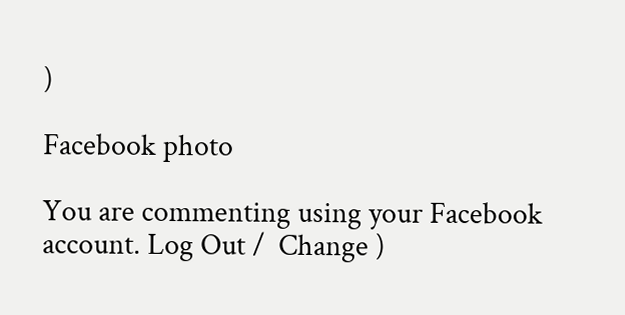)

Facebook photo

You are commenting using your Facebook account. Log Out /  Change )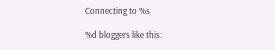Connecting to %s

%d bloggers like this: